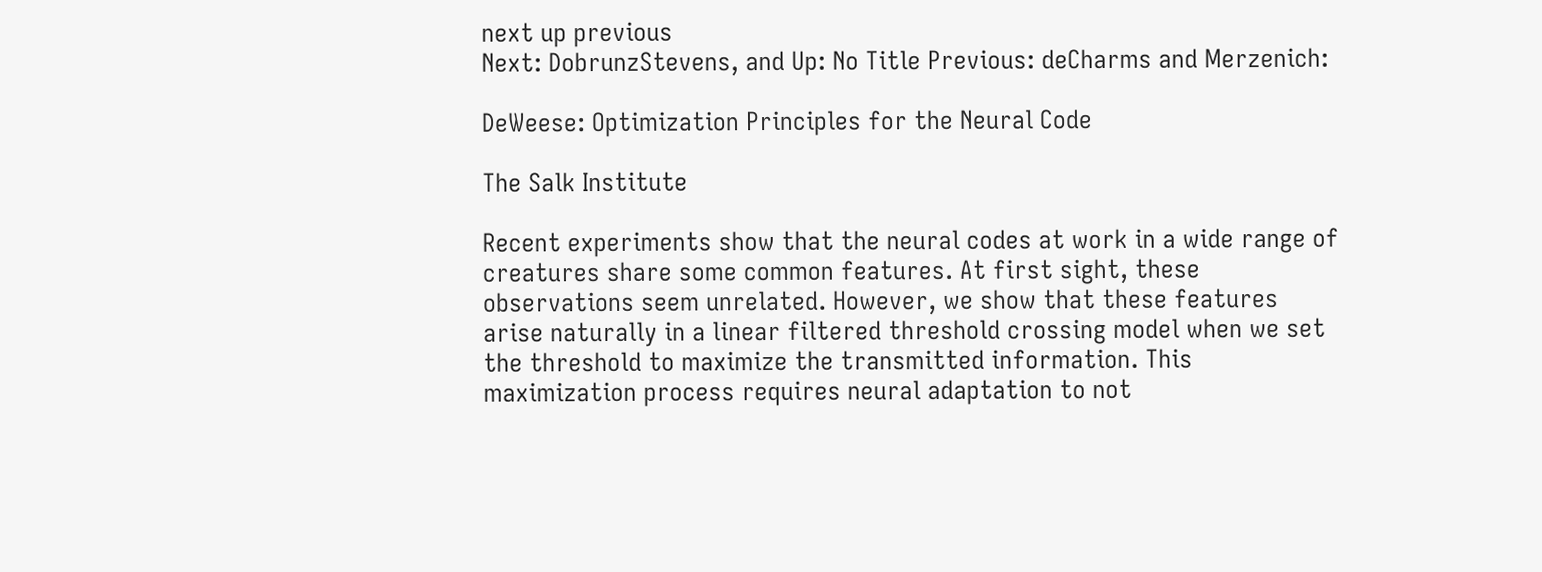next up previous
Next: DobrunzStevens, and Up: No Title Previous: deCharms and Merzenich:

DeWeese: Optimization Principles for the Neural Code

The Salk Institute

Recent experiments show that the neural codes at work in a wide range of creatures share some common features. At first sight, these observations seem unrelated. However, we show that these features arise naturally in a linear filtered threshold crossing model when we set the threshold to maximize the transmitted information. This maximization process requires neural adaptation to not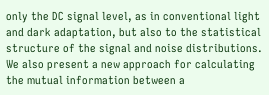only the DC signal level, as in conventional light and dark adaptation, but also to the statistical structure of the signal and noise distributions. We also present a new approach for calculating the mutual information between a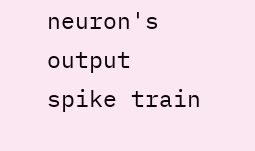neuron's output spike train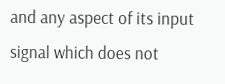and any aspect of its input signal which does not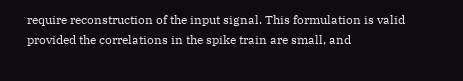require reconstruction of the input signal. This formulation is valid provided the correlations in the spike train are small, and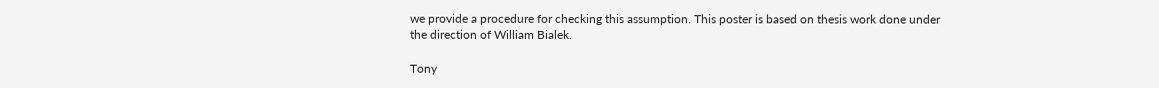we provide a procedure for checking this assumption. This poster is based on thesis work done under the direction of William Bialek.

Tony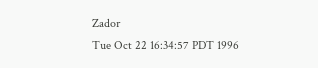Zador
Tue Oct 22 16:34:57 PDT 1996